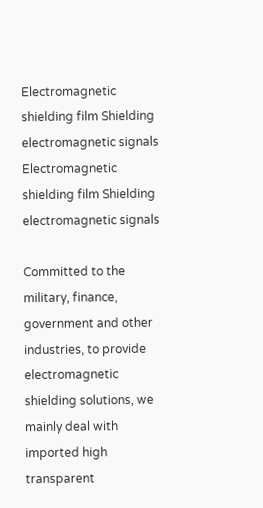Electromagnetic shielding film Shielding electromagnetic signals Electromagnetic shielding film Shielding electromagnetic signals

Committed to the military, finance, government and other industries, to provide electromagnetic shielding solutions, we mainly deal with imported high transparent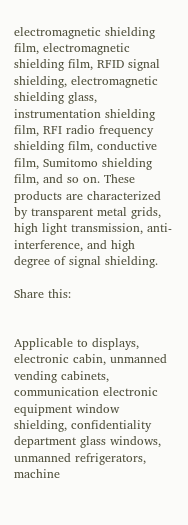electromagnetic shielding film, electromagnetic shielding film, RFID signal shielding, electromagnetic shielding glass, instrumentation shielding film, RFI radio frequency shielding film, conductive film, Sumitomo shielding film, and so on. These products are characterized by transparent metal grids, high light transmission, anti-interference, and high degree of signal shielding.

Share this:


Applicable to displays, electronic cabin, unmanned vending cabinets, communication electronic equipment window shielding, confidentiality department glass windows, unmanned refrigerators, machine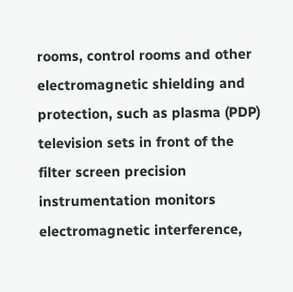rooms, control rooms and other electromagnetic shielding and protection, such as plasma (PDP) television sets in front of the filter screen precision instrumentation monitors electromagnetic interference,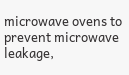microwave ovens to prevent microwave leakage,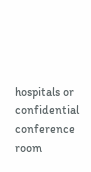hospitals or confidential conference room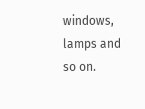windows, lamps and so on.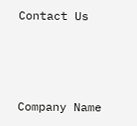Contact Us



Company Name